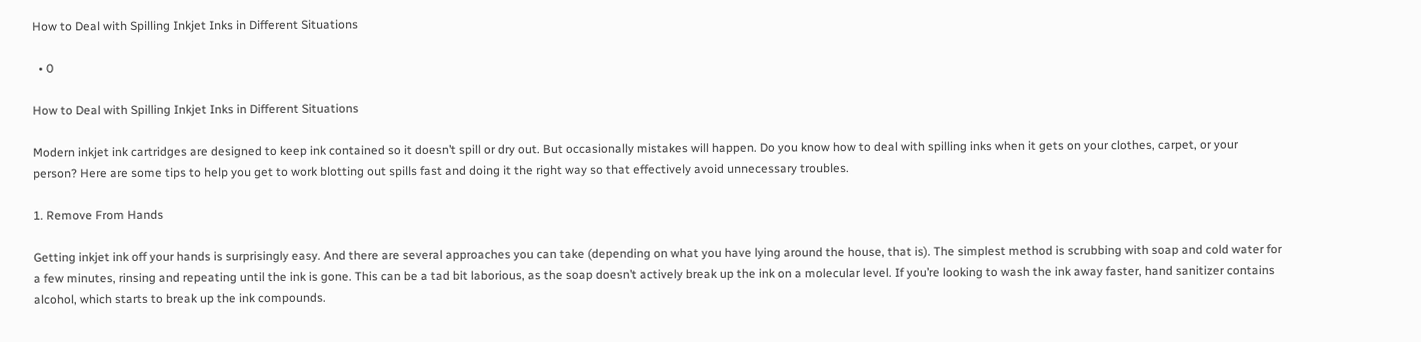How to Deal with Spilling Inkjet Inks in Different Situations

  • 0

How to Deal with Spilling Inkjet Inks in Different Situations

Modern inkjet ink cartridges are designed to keep ink contained so it doesn’t spill or dry out. But occasionally mistakes will happen. Do you know how to deal with spilling inks when it gets on your clothes, carpet, or your person? Here are some tips to help you get to work blotting out spills fast and doing it the right way so that effectively avoid unnecessary troubles.

1. Remove From Hands

Getting inkjet ink off your hands is surprisingly easy. And there are several approaches you can take (depending on what you have lying around the house, that is). The simplest method is scrubbing with soap and cold water for a few minutes, rinsing and repeating until the ink is gone. This can be a tad bit laborious, as the soap doesn’t actively break up the ink on a molecular level. If you’re looking to wash the ink away faster, hand sanitizer contains alcohol, which starts to break up the ink compounds.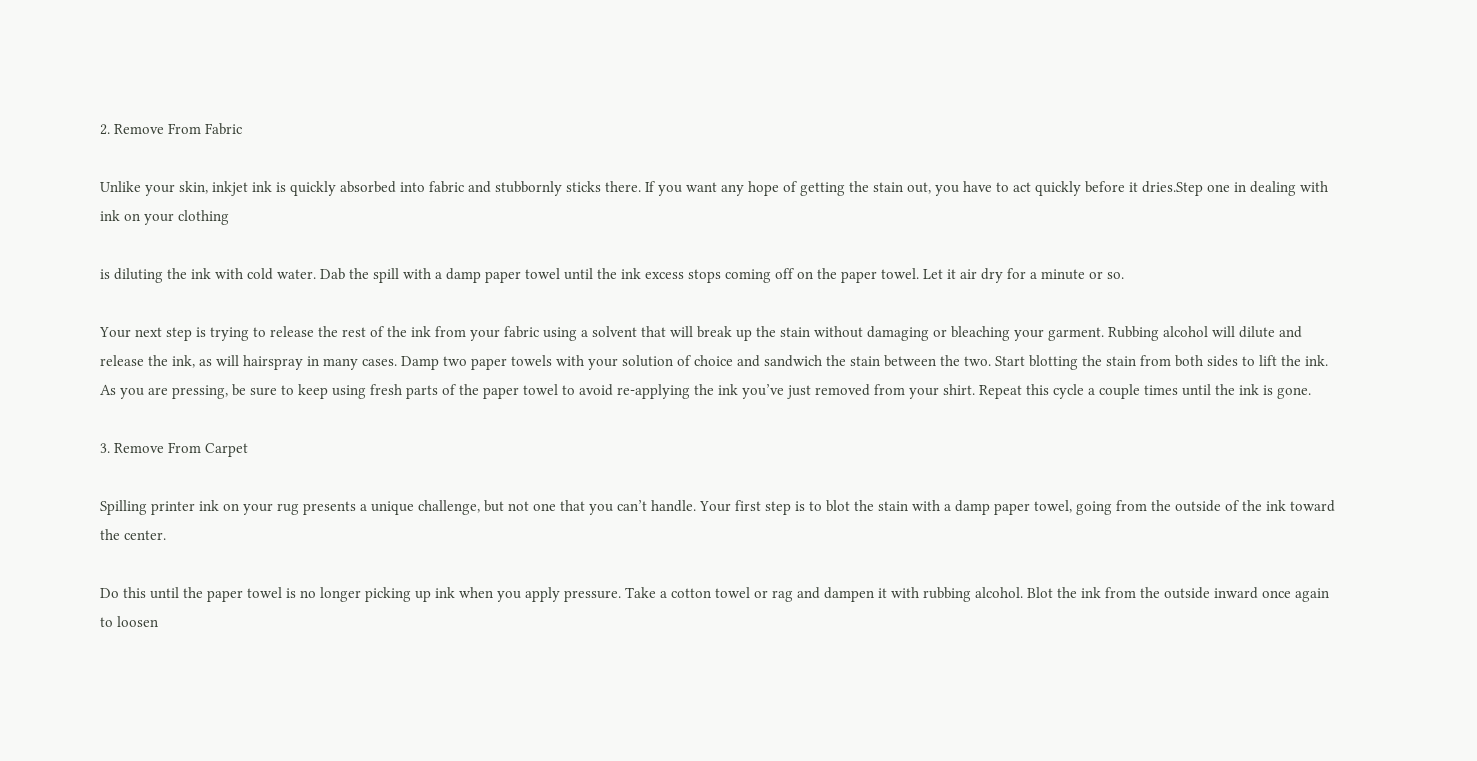2. Remove From Fabric

Unlike your skin, inkjet ink is quickly absorbed into fabric and stubbornly sticks there. If you want any hope of getting the stain out, you have to act quickly before it dries.Step one in dealing with ink on your clothing

is diluting the ink with cold water. Dab the spill with a damp paper towel until the ink excess stops coming off on the paper towel. Let it air dry for a minute or so.

Your next step is trying to release the rest of the ink from your fabric using a solvent that will break up the stain without damaging or bleaching your garment. Rubbing alcohol will dilute and release the ink, as will hairspray in many cases. Damp two paper towels with your solution of choice and sandwich the stain between the two. Start blotting the stain from both sides to lift the ink. As you are pressing, be sure to keep using fresh parts of the paper towel to avoid re-applying the ink you’ve just removed from your shirt. Repeat this cycle a couple times until the ink is gone.

3. Remove From Carpet

Spilling printer ink on your rug presents a unique challenge, but not one that you can’t handle. Your first step is to blot the stain with a damp paper towel, going from the outside of the ink toward the center.

Do this until the paper towel is no longer picking up ink when you apply pressure. Take a cotton towel or rag and dampen it with rubbing alcohol. Blot the ink from the outside inward once again to loosen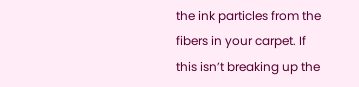the ink particles from the fibers in your carpet. If this isn’t breaking up the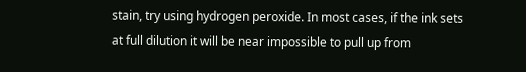stain, try using hydrogen peroxide. In most cases, if the ink sets at full dilution it will be near impossible to pull up from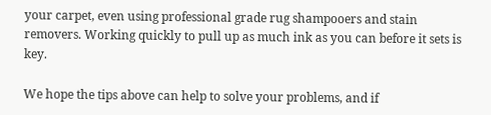your carpet, even using professional grade rug shampooers and stain removers. Working quickly to pull up as much ink as you can before it sets is key.

We hope the tips above can help to solve your problems, and if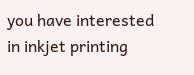you have interested in inkjet printing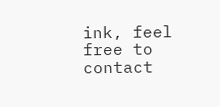ink, feel free to contact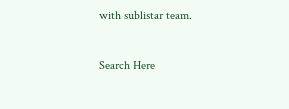with sublistar team.


Search Here